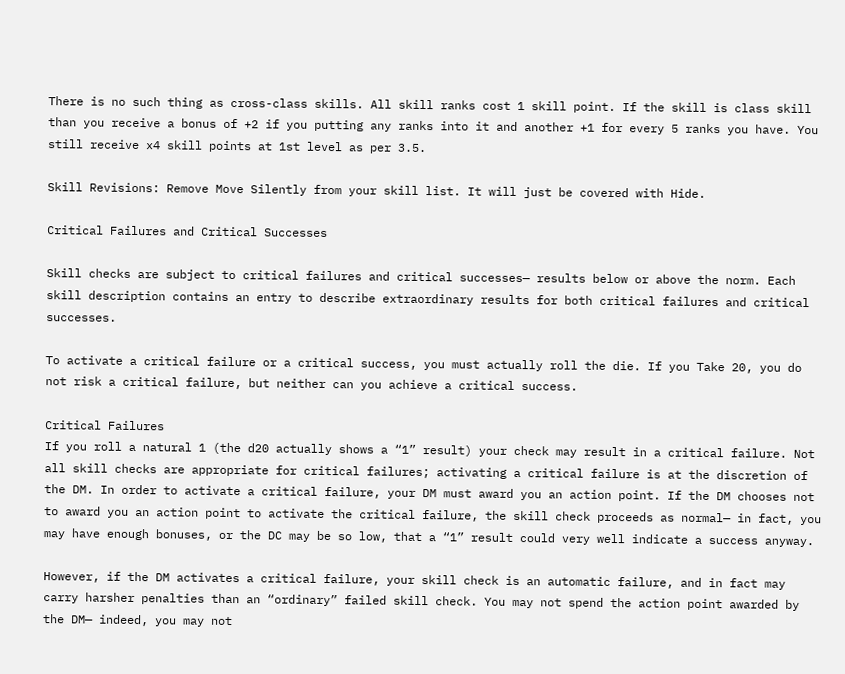There is no such thing as cross-class skills. All skill ranks cost 1 skill point. If the skill is class skill than you receive a bonus of +2 if you putting any ranks into it and another +1 for every 5 ranks you have. You still receive x4 skill points at 1st level as per 3.5.

Skill Revisions: Remove Move Silently from your skill list. It will just be covered with Hide.

Critical Failures and Critical Successes

Skill checks are subject to critical failures and critical successes— results below or above the norm. Each skill description contains an entry to describe extraordinary results for both critical failures and critical successes.

To activate a critical failure or a critical success, you must actually roll the die. If you Take 20, you do not risk a critical failure, but neither can you achieve a critical success.

Critical Failures
If you roll a natural 1 (the d20 actually shows a “1” result) your check may result in a critical failure. Not all skill checks are appropriate for critical failures; activating a critical failure is at the discretion of the DM. In order to activate a critical failure, your DM must award you an action point. If the DM chooses not to award you an action point to activate the critical failure, the skill check proceeds as normal— in fact, you may have enough bonuses, or the DC may be so low, that a “1” result could very well indicate a success anyway.

However, if the DM activates a critical failure, your skill check is an automatic failure, and in fact may carry harsher penalties than an “ordinary” failed skill check. You may not spend the action point awarded by the DM— indeed, you may not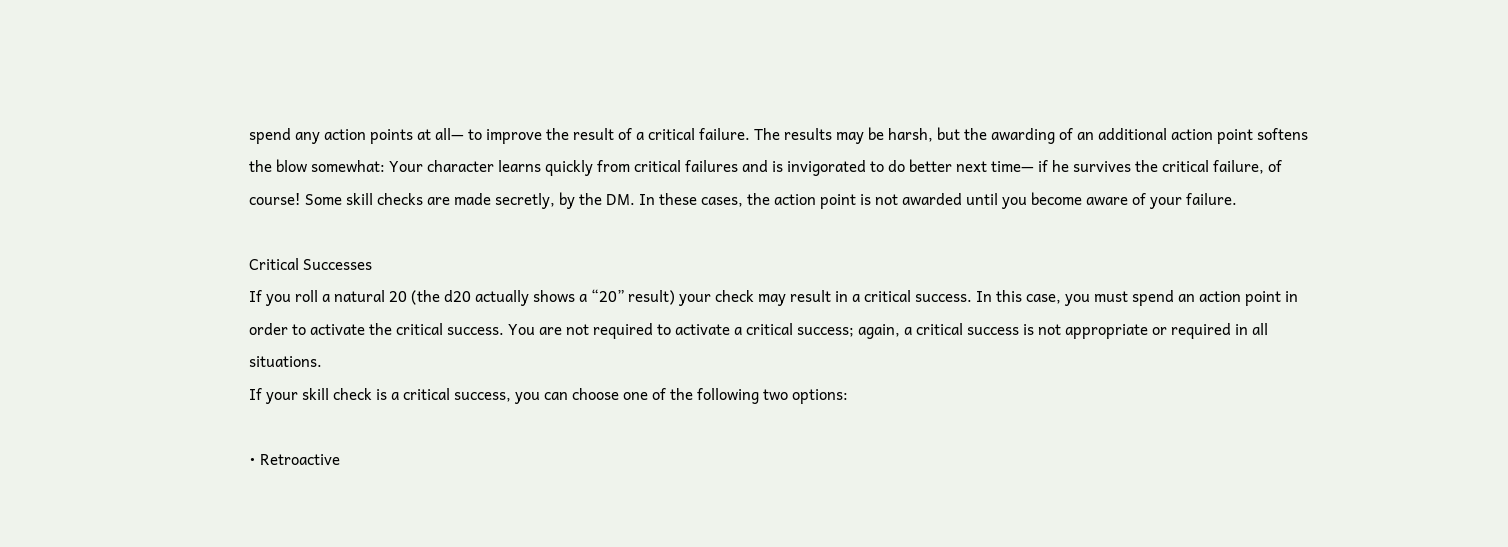spend any action points at all— to improve the result of a critical failure. The results may be harsh, but the awarding of an additional action point softens the blow somewhat: Your character learns quickly from critical failures and is invigorated to do better next time— if he survives the critical failure, of course! Some skill checks are made secretly, by the DM. In these cases, the action point is not awarded until you become aware of your failure.

Critical Successes
If you roll a natural 20 (the d20 actually shows a “20” result) your check may result in a critical success. In this case, you must spend an action point in order to activate the critical success. You are not required to activate a critical success; again, a critical success is not appropriate or required in all situations.
If your skill check is a critical success, you can choose one of the following two options:

• Retroactive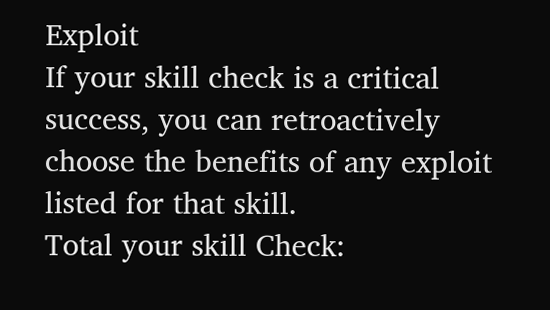Exploit
If your skill check is a critical success, you can retroactively choose the benefits of any exploit listed for that skill.
Total your skill Check: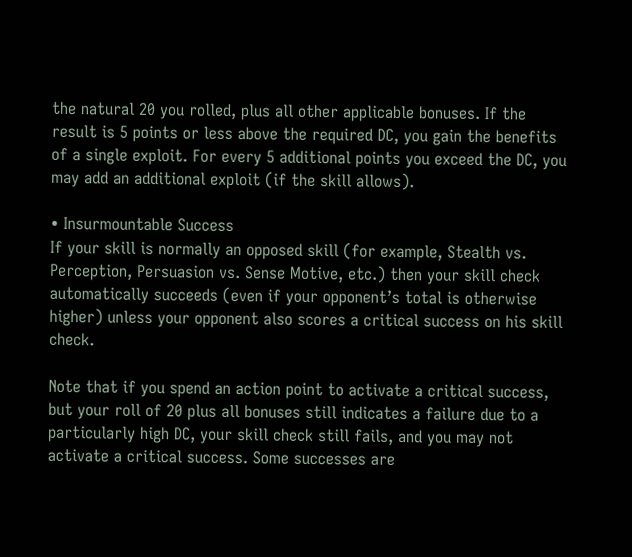the natural 20 you rolled, plus all other applicable bonuses. If the result is 5 points or less above the required DC, you gain the benefits of a single exploit. For every 5 additional points you exceed the DC, you may add an additional exploit (if the skill allows).

• Insurmountable Success
If your skill is normally an opposed skill (for example, Stealth vs. Perception, Persuasion vs. Sense Motive, etc.) then your skill check automatically succeeds (even if your opponent’s total is otherwise higher) unless your opponent also scores a critical success on his skill check.

Note that if you spend an action point to activate a critical success, but your roll of 20 plus all bonuses still indicates a failure due to a particularly high DC, your skill check still fails, and you may not activate a critical success. Some successes are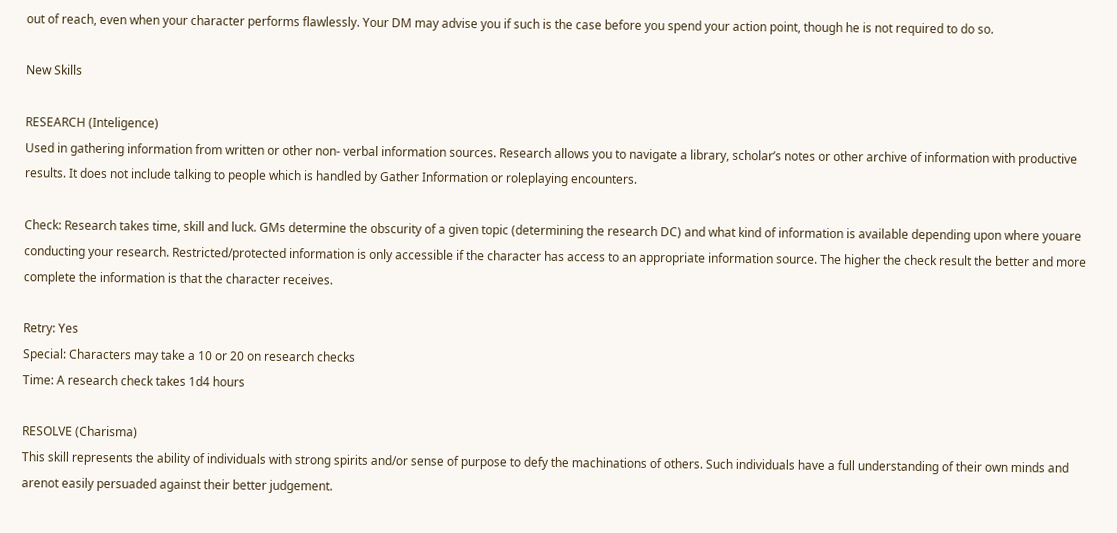out of reach, even when your character performs flawlessly. Your DM may advise you if such is the case before you spend your action point, though he is not required to do so.

New Skills

RESEARCH (Inteligence)
Used in gathering information from written or other non- verbal information sources. Research allows you to navigate a library, scholar’s notes or other archive of information with productive results. It does not include talking to people which is handled by Gather Information or roleplaying encounters.

Check: Research takes time, skill and luck. GMs determine the obscurity of a given topic (determining the research DC) and what kind of information is available depending upon where youare conducting your research. Restricted/protected information is only accessible if the character has access to an appropriate information source. The higher the check result the better and more complete the information is that the character receives.

Retry: Yes
Special: Characters may take a 10 or 20 on research checks
Time: A research check takes 1d4 hours

RESOLVE (Charisma)
This skill represents the ability of individuals with strong spirits and/or sense of purpose to defy the machinations of others. Such individuals have a full understanding of their own minds and arenot easily persuaded against their better judgement.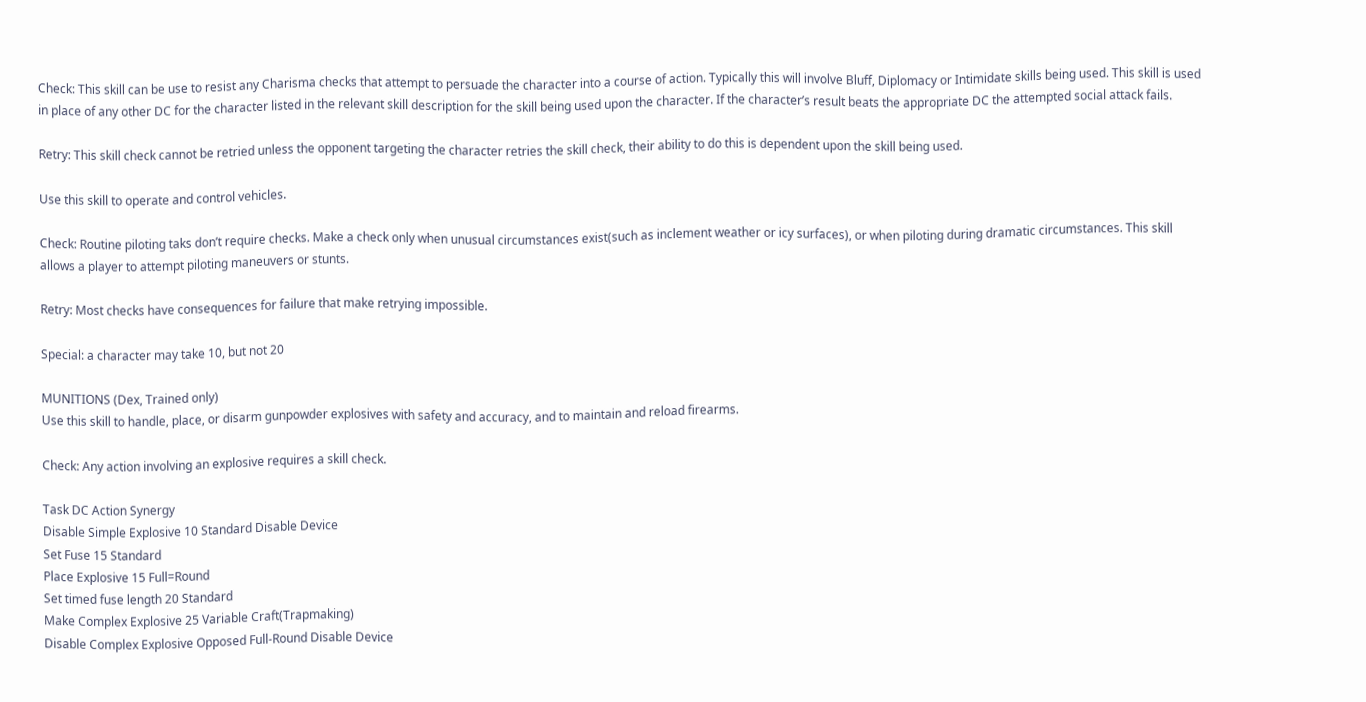Check: This skill can be use to resist any Charisma checks that attempt to persuade the character into a course of action. Typically this will involve Bluff, Diplomacy or Intimidate skills being used. This skill is used in place of any other DC for the character listed in the relevant skill description for the skill being used upon the character. If the character’s result beats the appropriate DC the attempted social attack fails.

Retry: This skill check cannot be retried unless the opponent targeting the character retries the skill check, their ability to do this is dependent upon the skill being used.

Use this skill to operate and control vehicles.

Check: Routine piloting taks don’t require checks. Make a check only when unusual circumstances exist(such as inclement weather or icy surfaces), or when piloting during dramatic circumstances. This skill allows a player to attempt piloting maneuvers or stunts.

Retry: Most checks have consequences for failure that make retrying impossible.

Special: a character may take 10, but not 20

MUNITIONS (Dex, Trained only)
Use this skill to handle, place, or disarm gunpowder explosives with safety and accuracy, and to maintain and reload firearms.

Check: Any action involving an explosive requires a skill check.

Task DC Action Synergy
Disable Simple Explosive 10 Standard Disable Device
Set Fuse 15 Standard
Place Explosive 15 Full=Round
Set timed fuse length 20 Standard
Make Complex Explosive 25 Variable Craft(Trapmaking)
Disable Complex Explosive Opposed Full-Round Disable Device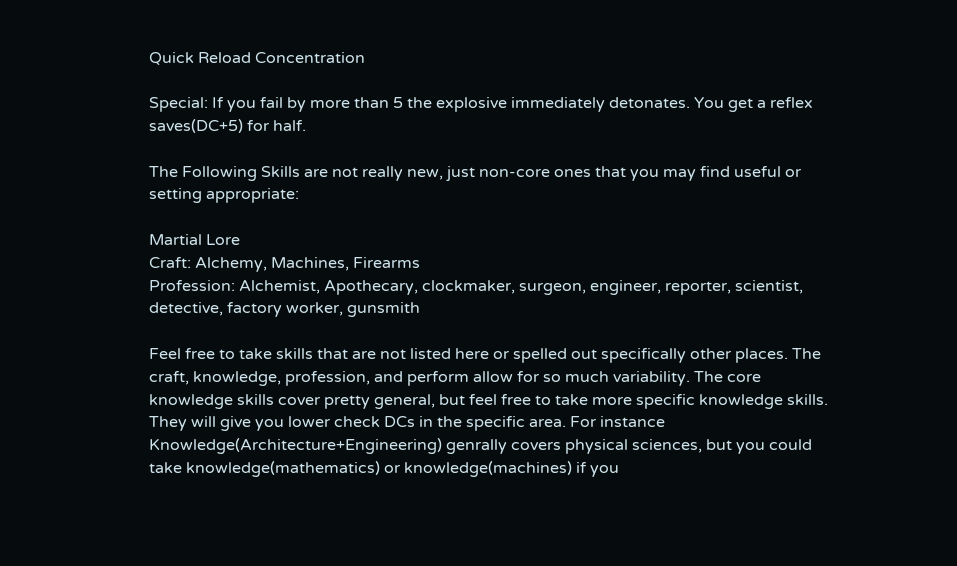Quick Reload Concentration

Special: If you fail by more than 5 the explosive immediately detonates. You get a reflex saves(DC+5) for half.

The Following Skills are not really new, just non-core ones that you may find useful or setting appropriate:

Martial Lore
Craft: Alchemy, Machines, Firearms
Profession: Alchemist, Apothecary, clockmaker, surgeon, engineer, reporter, scientist, detective, factory worker, gunsmith

Feel free to take skills that are not listed here or spelled out specifically other places. The craft, knowledge, profession, and perform allow for so much variability. The core knowledge skills cover pretty general, but feel free to take more specific knowledge skills. They will give you lower check DCs in the specific area. For instance Knowledge(Architecture+Engineering) genrally covers physical sciences, but you could take knowledge(mathematics) or knowledge(machines) if you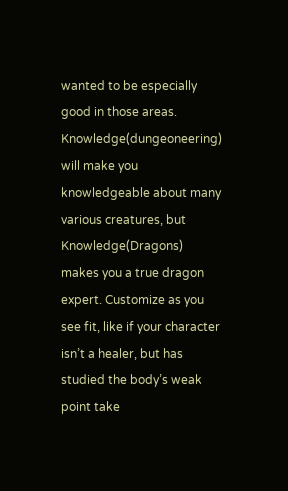wanted to be especially good in those areas. Knowledge(dungeoneering) will make you knowledgeable about many various creatures, but Knowledge(Dragons) makes you a true dragon expert. Customize as you see fit, like if your character isn’t a healer, but has studied the body’s weak point take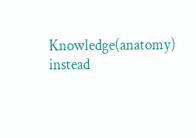Knowledge(anatomy) instead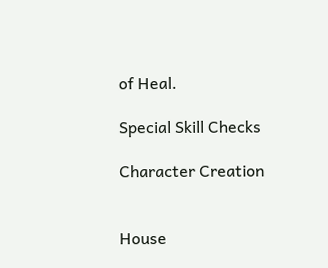of Heal.

Special Skill Checks

Character Creation


House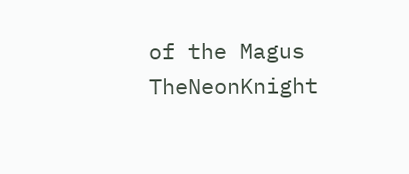of the Magus TheNeonKnight